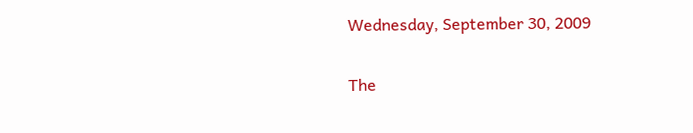Wednesday, September 30, 2009

The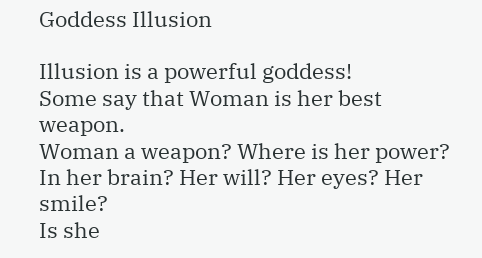Goddess Illusion

Illusion is a powerful goddess!
Some say that Woman is her best weapon.
Woman a weapon? Where is her power?
In her brain? Her will? Her eyes? Her smile?
Is she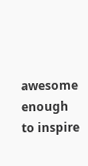awesome enough to inspire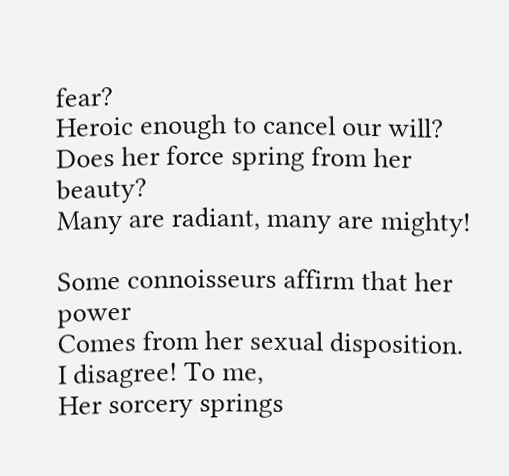fear?
Heroic enough to cancel our will?
Does her force spring from her beauty?
Many are radiant, many are mighty!

Some connoisseurs affirm that her power
Comes from her sexual disposition.
I disagree! To me,
Her sorcery springs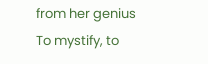from her genius
To mystify, to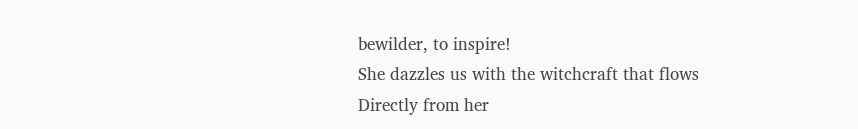bewilder, to inspire!
She dazzles us with the witchcraft that flows
Directly from her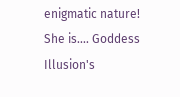enigmatic nature!
She is.... Goddess Illusion's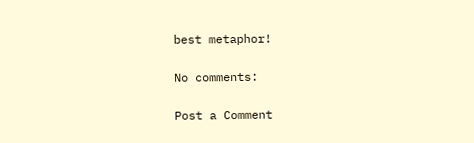best metaphor!

No comments:

Post a Comment